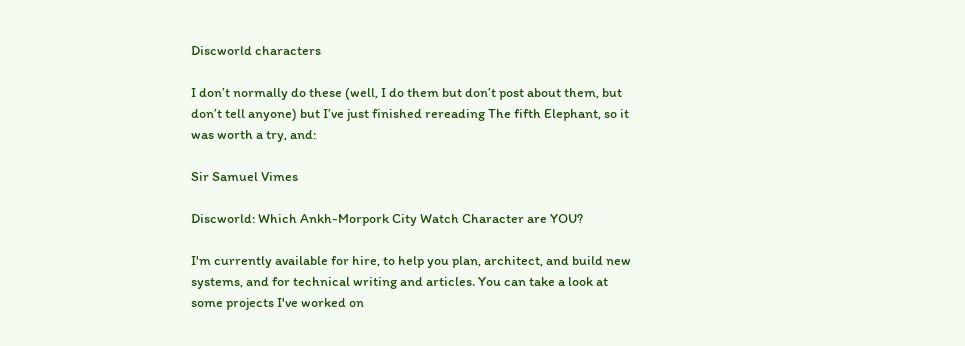Discworld characters

I don’t normally do these (well, I do them but don’t post about them, but don’t tell anyone) but I’ve just finished rereading The fifth Elephant, so it was worth a try, and:

Sir Samuel Vimes

Discworld: Which Ankh-Morpork City Watch Character are YOU?

I'm currently available for hire, to help you plan, architect, and build new systems, and for technical writing and articles. You can take a look at some projects I've worked on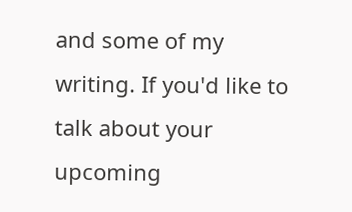and some of my writing. If you'd like to talk about your upcoming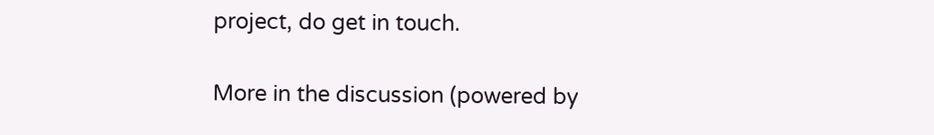project, do get in touch.

More in the discussion (powered by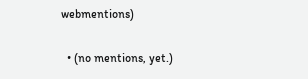webmentions)

  • (no mentions, yet.)